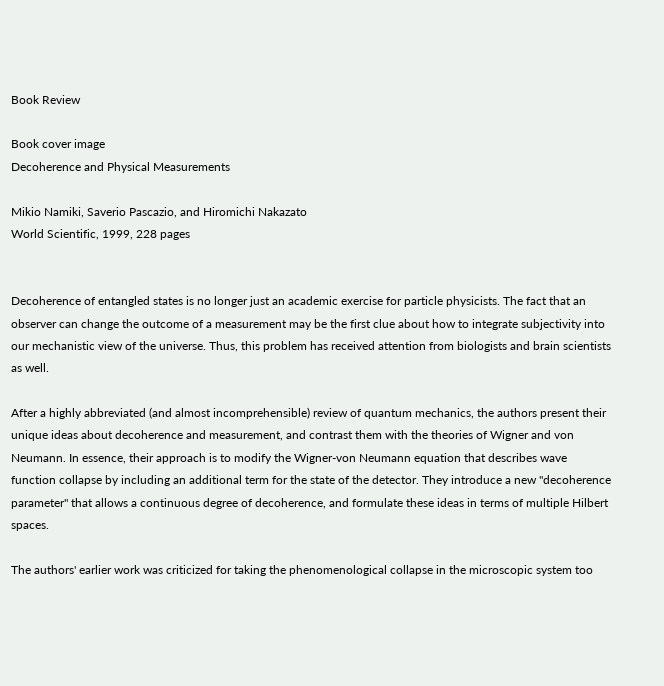Book Review

Book cover image
Decoherence and Physical Measurements

Mikio Namiki, Saverio Pascazio, and Hiromichi Nakazato
World Scientific, 1999, 228 pages


Decoherence of entangled states is no longer just an academic exercise for particle physicists. The fact that an observer can change the outcome of a measurement may be the first clue about how to integrate subjectivity into our mechanistic view of the universe. Thus, this problem has received attention from biologists and brain scientists as well.

After a highly abbreviated (and almost incomprehensible) review of quantum mechanics, the authors present their unique ideas about decoherence and measurement, and contrast them with the theories of Wigner and von Neumann. In essence, their approach is to modify the Wigner-von Neumann equation that describes wave function collapse by including an additional term for the state of the detector. They introduce a new "decoherence parameter" that allows a continuous degree of decoherence, and formulate these ideas in terms of multiple Hilbert spaces.

The authors' earlier work was criticized for taking the phenomenological collapse in the microscopic system too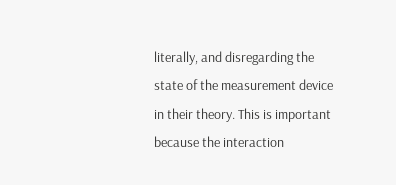literally, and disregarding the state of the measurement device in their theory. This is important because the interaction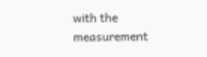with the measurement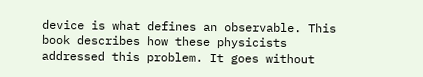device is what defines an observable. This book describes how these physicists addressed this problem. It goes without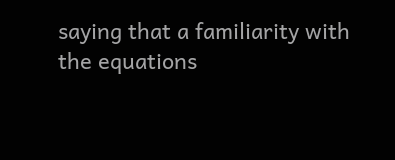saying that a familiarity with the equations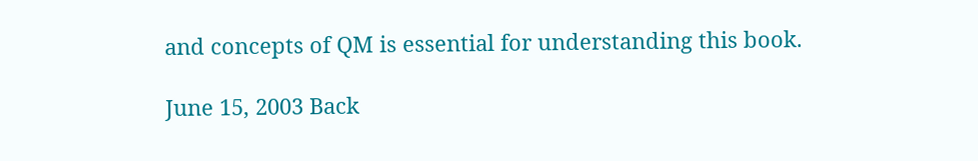and concepts of QM is essential for understanding this book.

June 15, 2003 Back